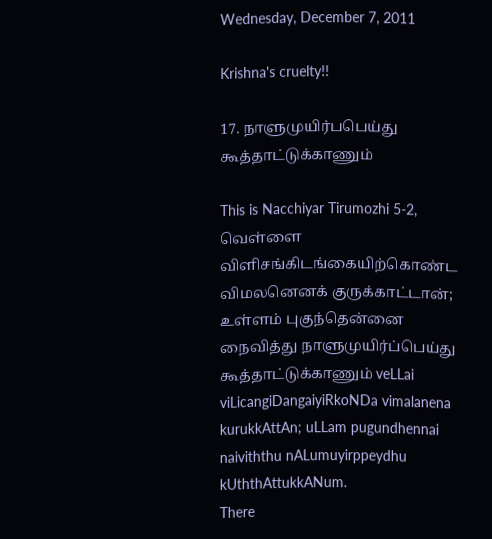Wednesday, December 7, 2011

Krishna's cruelty!!

17. நாளுமுயிர்பபெய்து கூத்தாட்டுக்காணும்

This is Nacchiyar Tirumozhi 5-2, வெள்ளை விளிசங்கிடங்கையிற்கொண்ட விமலனெனக் குருக்காட்டான்; உள்ளம் புகுந்தென்னை நைவித்து நாளுமுயிர்ப்பெய்து கூத்தாட்டுக்காணும் veLLai viLicangiDangaiyiRkoNDa vimalanena kurukkAttAn; uLLam pugundhennai naiviththu nALumuyirppeydhu kUththAttukkANum.
There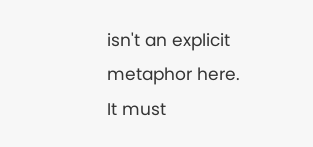isn't an explicit metaphor here. It must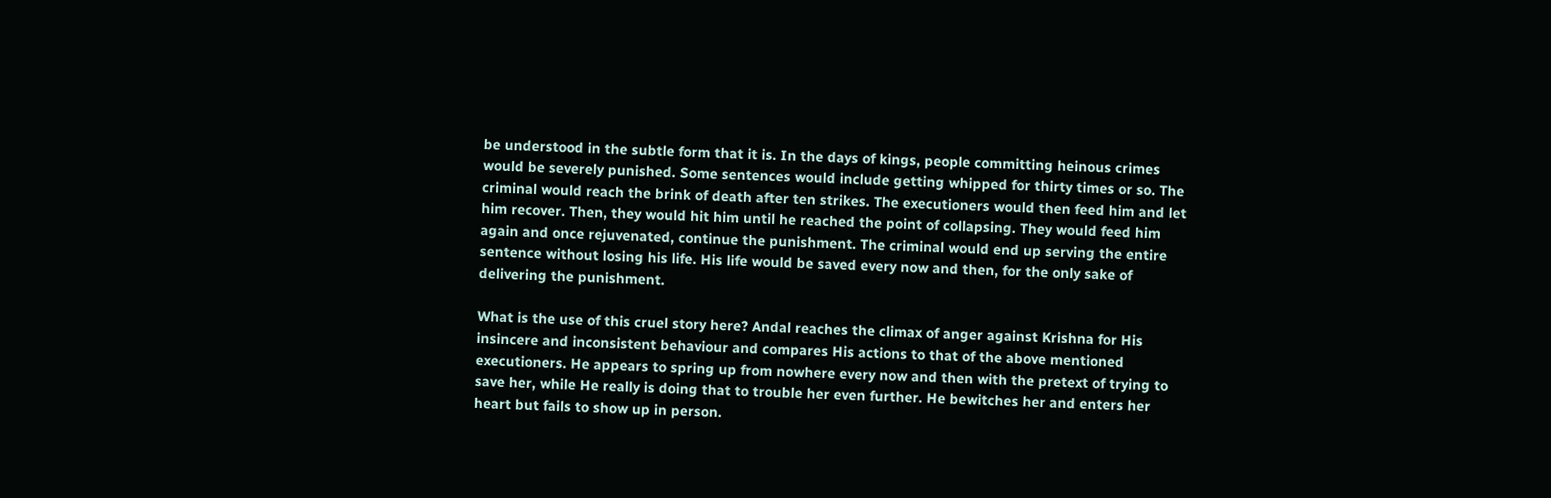be understood in the subtle form that it is. In the days of kings, people committing heinous crimes would be severely punished. Some sentences would include getting whipped for thirty times or so. The criminal would reach the brink of death after ten strikes. The executioners would then feed him and let him recover. Then, they would hit him until he reached the point of collapsing. They would feed him again and once rejuvenated, continue the punishment. The criminal would end up serving the entire sentence without losing his life. His life would be saved every now and then, for the only sake of delivering the punishment.

What is the use of this cruel story here? Andal reaches the climax of anger against Krishna for His insincere and inconsistent behaviour and compares His actions to that of the above mentioned executioners. He appears to spring up from nowhere every now and then with the pretext of trying to save her, while He really is doing that to trouble her even further. He bewitches her and enters her heart but fails to show up in person.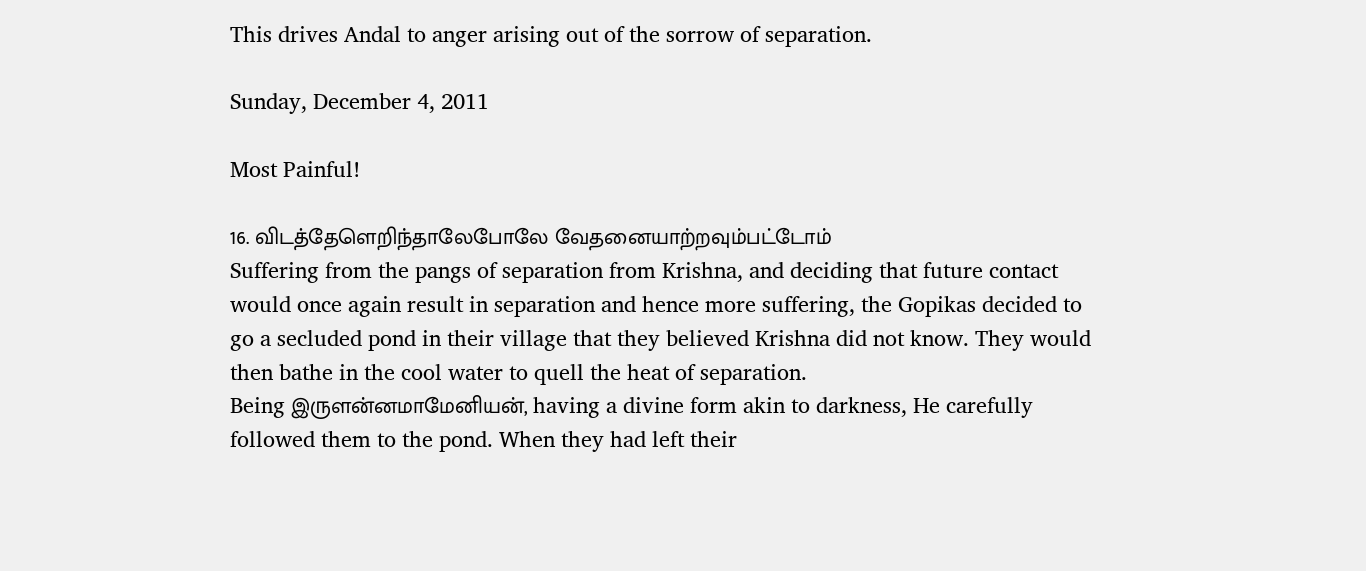This drives Andal to anger arising out of the sorrow of separation.

Sunday, December 4, 2011

Most Painful!

16. விடத்தேளெறிந்தாலேபோலே வேதனையாற்றவும்பட்டோம்
Suffering from the pangs of separation from Krishna, and deciding that future contact would once again result in separation and hence more suffering, the Gopikas decided to go a secluded pond in their village that they believed Krishna did not know. They would then bathe in the cool water to quell the heat of separation.
Being இருளன்னமாமேனியன், having a divine form akin to darkness, He carefully followed them to the pond. When they had left their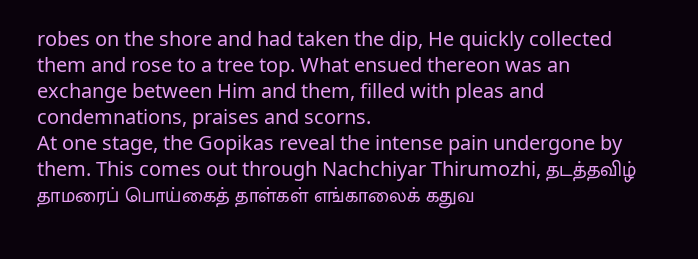robes on the shore and had taken the dip, He quickly collected them and rose to a tree top. What ensued thereon was an exchange between Him and them, filled with pleas and condemnations, praises and scorns.
At one stage, the Gopikas reveal the intense pain undergone by them. This comes out through Nachchiyar Thirumozhi, தடத்தவிழ் தாமரைப் பொய்கைத் தாள்கள் எங்காலைக் கதுவ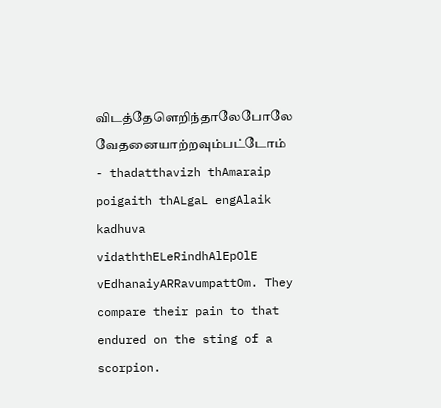விடத்தேளெறிந்தாலேபோலே வேதனையாற்றவும்பட்டோம் - thadatthavizh thAmaraip poigaith thALgaL engAlaik kadhuva vidaththELeRindhAlEpOlE vEdhanaiyARRavumpattOm. They compare their pain to that endured on the sting of a scorpion.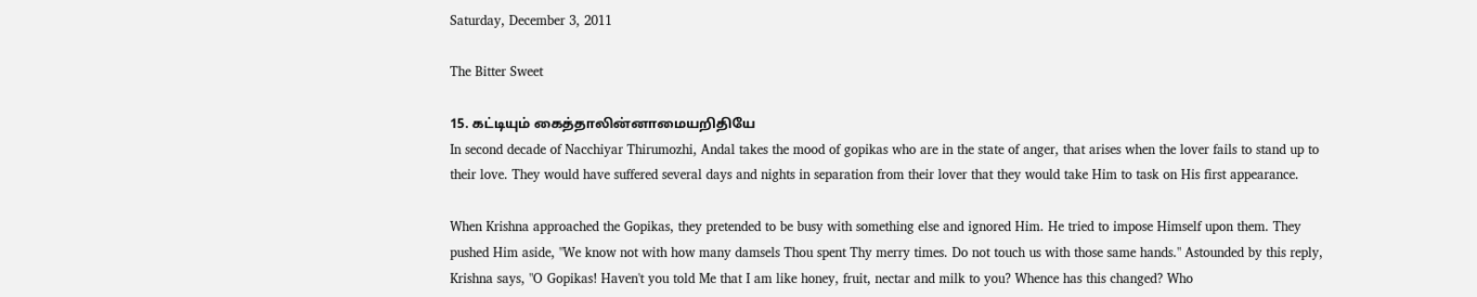Saturday, December 3, 2011

The Bitter Sweet

15. கட்டியும் கைத்தாலின்னாமையறிதியே
In second decade of Nacchiyar Thirumozhi, Andal takes the mood of gopikas who are in the state of anger, that arises when the lover fails to stand up to their love. They would have suffered several days and nights in separation from their lover that they would take Him to task on His first appearance.

When Krishna approached the Gopikas, they pretended to be busy with something else and ignored Him. He tried to impose Himself upon them. They pushed Him aside, "We know not with how many damsels Thou spent Thy merry times. Do not touch us with those same hands." Astounded by this reply, Krishna says, "O Gopikas! Haven't you told Me that I am like honey, fruit, nectar and milk to you? Whence has this changed? Who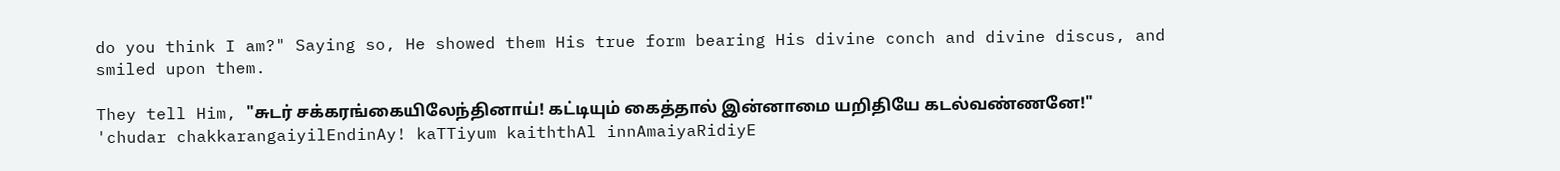do you think I am?" Saying so, He showed them His true form bearing His divine conch and divine discus, and smiled upon them.

They tell Him, "சுடர் சக்கரங்கையிலேந்தினாய்! கட்டியும் கைத்தால் இன்னாமை யறிதியே கடல்வண்ணனே!" 'chudar chakkarangaiyilEndinAy! kaTTiyum kaiththAl innAmaiyaRidiyE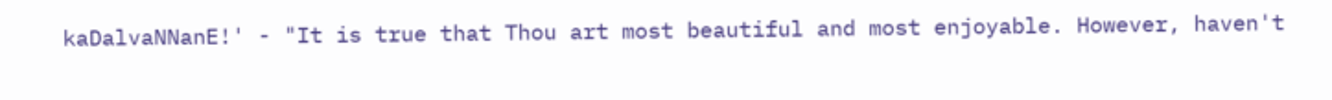kaDalvaNNanE!' - "It is true that Thou art most beautiful and most enjoyable. However, haven't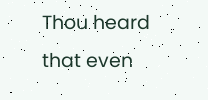Thou heard that even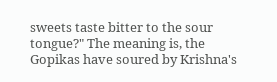sweets taste bitter to the sour tongue?" The meaning is, the Gopikas have soured by Krishna's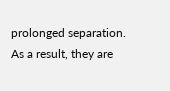prolonged separation. As a result, they are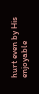hurt even by His enjoyable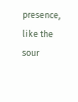presence, like the sour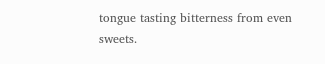tongue tasting bitterness from even sweets.